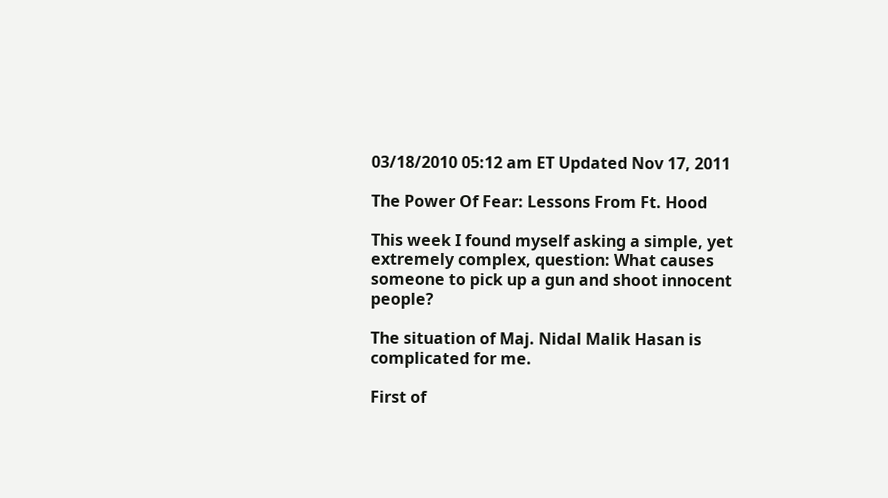03/18/2010 05:12 am ET Updated Nov 17, 2011

The Power Of Fear: Lessons From Ft. Hood

This week I found myself asking a simple, yet extremely complex, question: What causes someone to pick up a gun and shoot innocent people?

The situation of Maj. Nidal Malik Hasan is complicated for me.

First of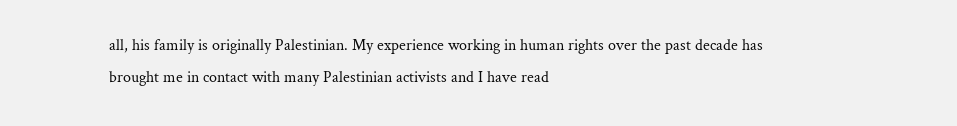all, his family is originally Palestinian. My experience working in human rights over the past decade has brought me in contact with many Palestinian activists and I have read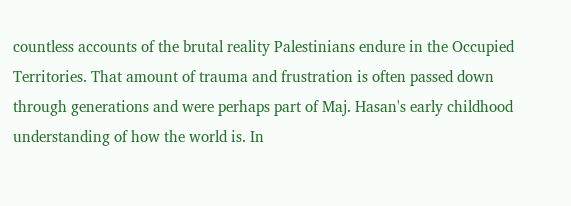countless accounts of the brutal reality Palestinians endure in the Occupied Territories. That amount of trauma and frustration is often passed down through generations and were perhaps part of Maj. Hasan's early childhood understanding of how the world is. In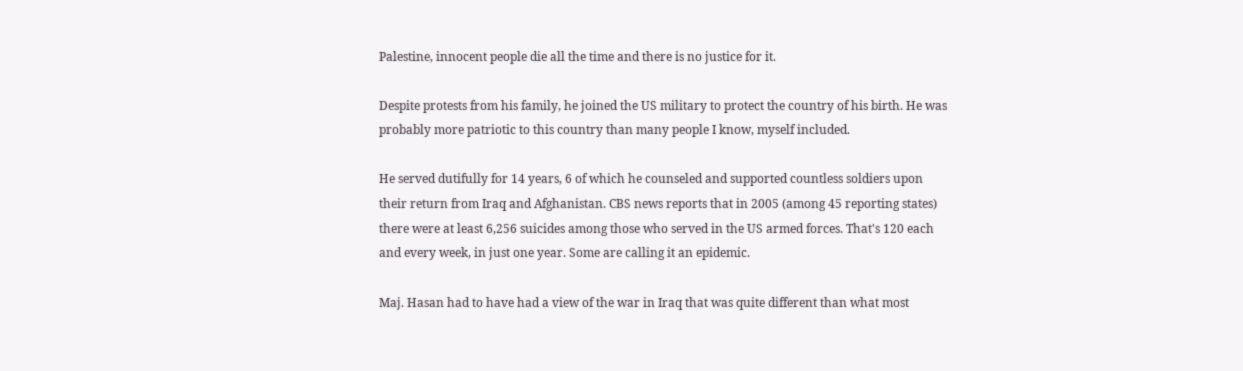Palestine, innocent people die all the time and there is no justice for it.

Despite protests from his family, he joined the US military to protect the country of his birth. He was probably more patriotic to this country than many people I know, myself included.

He served dutifully for 14 years, 6 of which he counseled and supported countless soldiers upon their return from Iraq and Afghanistan. CBS news reports that in 2005 (among 45 reporting states) there were at least 6,256 suicides among those who served in the US armed forces. That's 120 each and every week, in just one year. Some are calling it an epidemic.

Maj. Hasan had to have had a view of the war in Iraq that was quite different than what most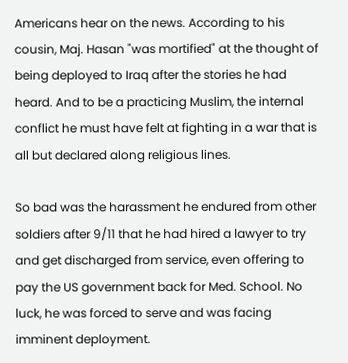Americans hear on the news. According to his cousin, Maj. Hasan "was mortified" at the thought of being deployed to Iraq after the stories he had heard. And to be a practicing Muslim, the internal conflict he must have felt at fighting in a war that is all but declared along religious lines.

So bad was the harassment he endured from other soldiers after 9/11 that he had hired a lawyer to try and get discharged from service, even offering to pay the US government back for Med. School. No luck, he was forced to serve and was facing imminent deployment.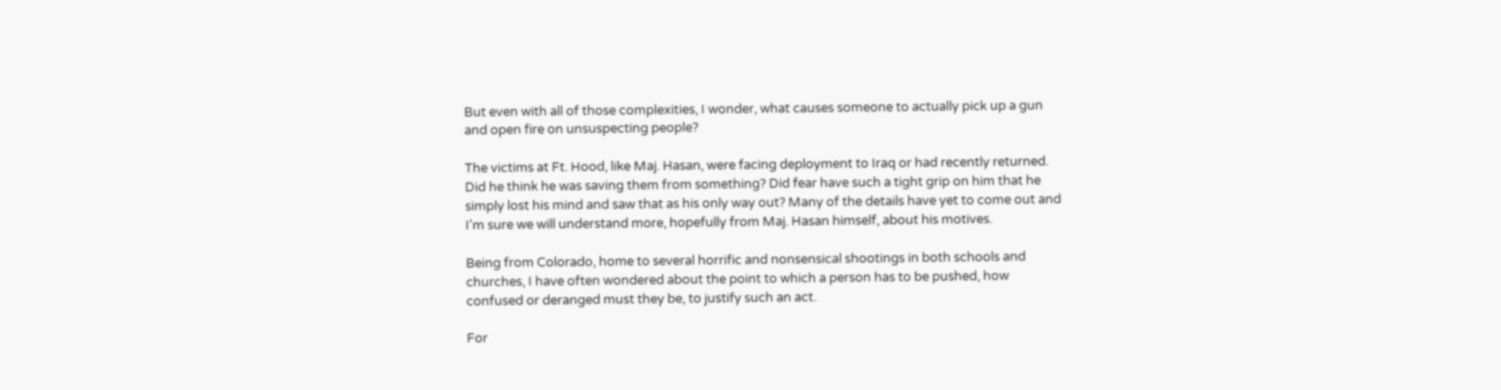But even with all of those complexities, I wonder, what causes someone to actually pick up a gun and open fire on unsuspecting people?

The victims at Ft. Hood, like Maj. Hasan, were facing deployment to Iraq or had recently returned. Did he think he was saving them from something? Did fear have such a tight grip on him that he simply lost his mind and saw that as his only way out? Many of the details have yet to come out and I'm sure we will understand more, hopefully from Maj. Hasan himself, about his motives.

Being from Colorado, home to several horrific and nonsensical shootings in both schools and churches, I have often wondered about the point to which a person has to be pushed, how confused or deranged must they be, to justify such an act.

For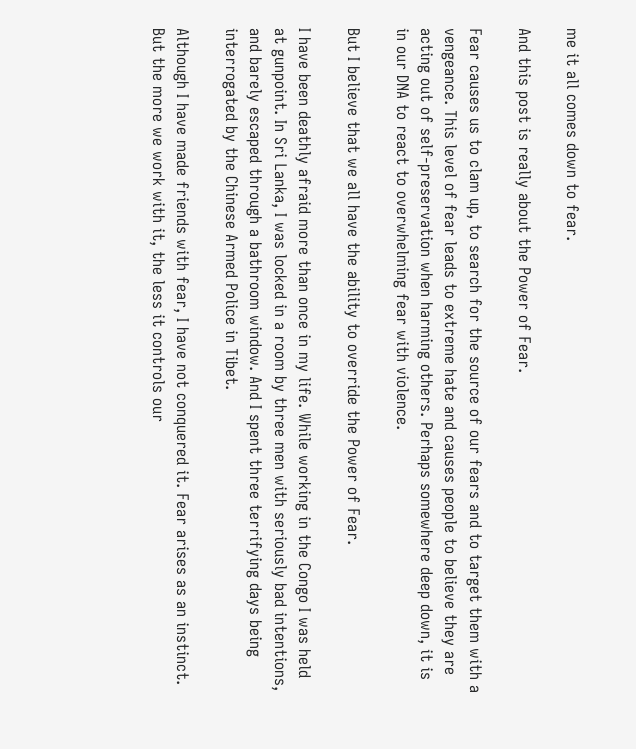me it all comes down to fear.

And this post is really about the Power of Fear.

Fear causes us to clam up, to search for the source of our fears and to target them with a vengeance. This level of fear leads to extreme hate and causes people to believe they are acting out of self-preservation when harming others. Perhaps somewhere deep down, it is in our DNA to react to overwhelming fear with violence.

But I believe that we all have the ability to override the Power of Fear.

I have been deathly afraid more than once in my life. While working in the Congo I was held at gunpoint. In Sri Lanka, I was locked in a room by three men with seriously bad intentions, and barely escaped through a bathroom window. And I spent three terrifying days being interrogated by the Chinese Armed Police in Tibet.

Although I have made friends with fear, I have not conquered it. Fear arises as an instinct. But the more we work with it, the less it controls our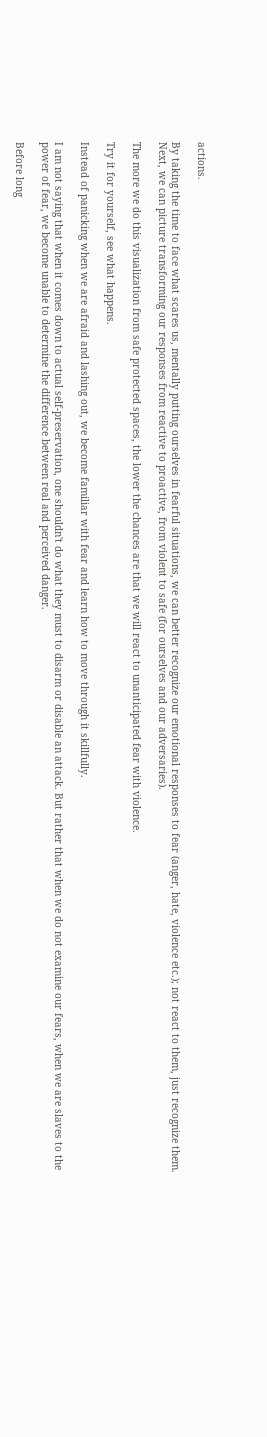actions.

By taking the time to face what scares us, mentally putting ourselves in fearful situations, we can better recognize our emotional responses to fear (anger, hate, violence etc.); not react to them, just recognize them. Next, we can picture transforming our responses from reactive to proactive, from violent to safe (for ourselves and our adversaries).

The more we do this visualization from safe protected spaces, the lower the chances are that we will react to unanticipated fear with violence.

Try it for yourself, see what happens.

Instead of panicking when we are afraid and lashing out, we become familiar with fear and learn how to move through it skillfully.

I am not saying that when it comes down to actual self-preservation, one shouldn't do what they must to disarm or disable an attack. But rather that when we do not examine our fears, when we are slaves to the power of fear, we become unable to determine the difference between real and perceived danger.

Before long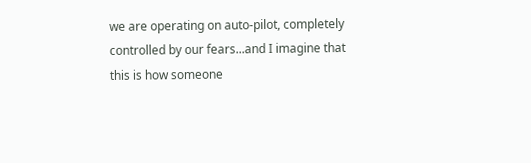we are operating on auto-pilot, completely controlled by our fears...and I imagine that this is how someone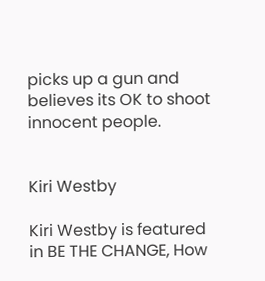picks up a gun and believes its OK to shoot innocent people.


Kiri Westby

Kiri Westby is featured in BE THE CHANGE, How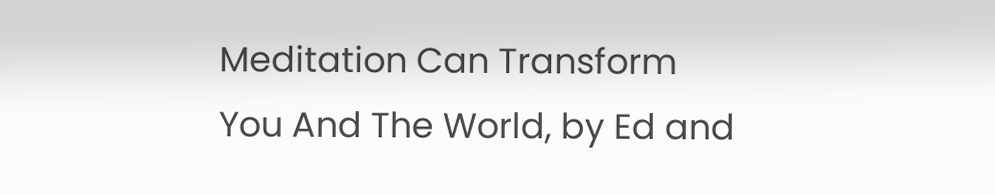Meditation Can Transform You And The World, by Ed and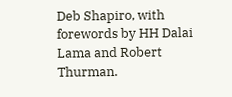Deb Shapiro, with forewords by HH Dalai Lama and Robert Thurman.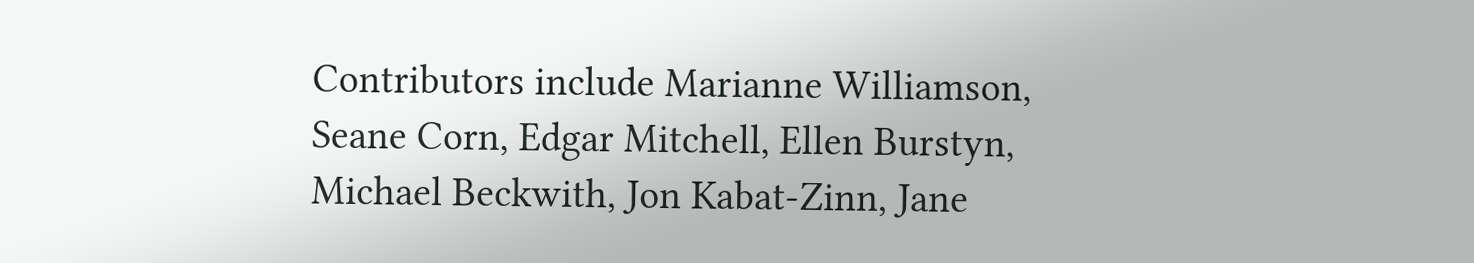Contributors include Marianne Williamson, Seane Corn, Edgar Mitchell, Ellen Burstyn, Michael Beckwith, Jon Kabat-Zinn, Jane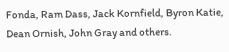Fonda, Ram Dass, Jack Kornfield, Byron Katie, Dean Ornish, John Gray and others.